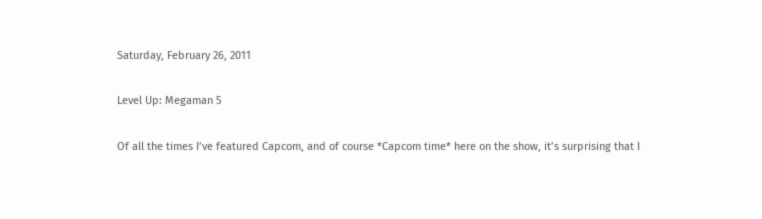Saturday, February 26, 2011

Level Up: Megaman 5

Of all the times I’ve featured Capcom, and of course *Capcom time* here on the show, it’s surprising that I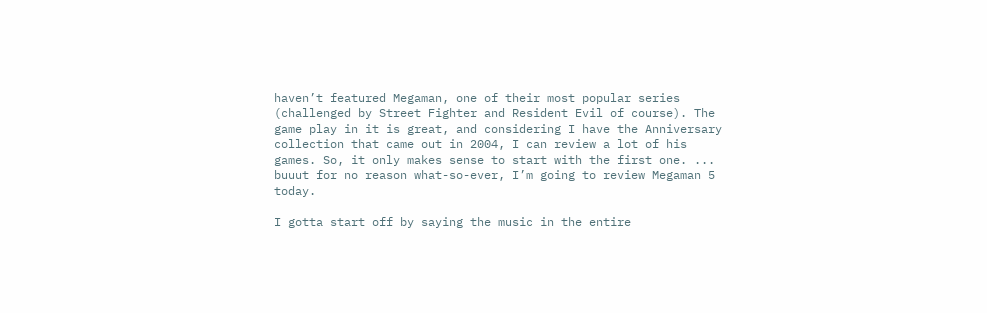haven’t featured Megaman, one of their most popular series (challenged by Street Fighter and Resident Evil of course). The game play in it is great, and considering I have the Anniversary collection that came out in 2004, I can review a lot of his games. So, it only makes sense to start with the first one. ... buuut for no reason what-so-ever, I’m going to review Megaman 5 today.

I gotta start off by saying the music in the entire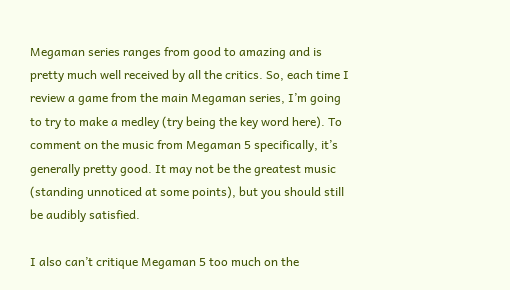Megaman series ranges from good to amazing and is pretty much well received by all the critics. So, each time I review a game from the main Megaman series, I’m going to try to make a medley (try being the key word here). To comment on the music from Megaman 5 specifically, it’s generally pretty good. It may not be the greatest music (standing unnoticed at some points), but you should still be audibly satisfied.

I also can’t critique Megaman 5 too much on the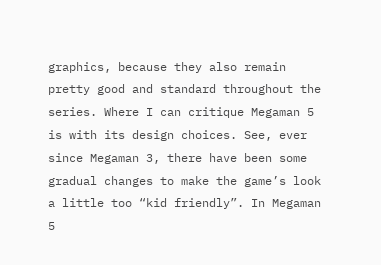graphics, because they also remain pretty good and standard throughout the series. Where I can critique Megaman 5 is with its design choices. See, ever since Megaman 3, there have been some gradual changes to make the game’s look a little too “kid friendly”. In Megaman 5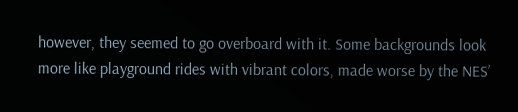however, they seemed to go overboard with it. Some backgrounds look more like playground rides with vibrant colors, made worse by the NES’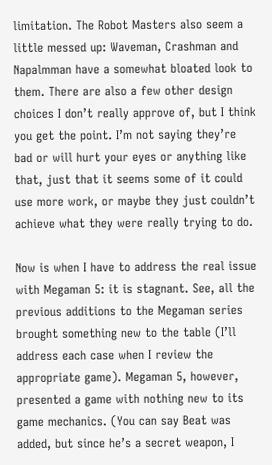limitation. The Robot Masters also seem a little messed up: Waveman, Crashman and Napalmman have a somewhat bloated look to them. There are also a few other design choices I don’t really approve of, but I think you get the point. I’m not saying they’re bad or will hurt your eyes or anything like that, just that it seems some of it could use more work, or maybe they just couldn’t achieve what they were really trying to do.

Now is when I have to address the real issue with Megaman 5: it is stagnant. See, all the previous additions to the Megaman series brought something new to the table (I’ll address each case when I review the appropriate game). Megaman 5, however, presented a game with nothing new to its game mechanics. (You can say Beat was added, but since he’s a secret weapon, I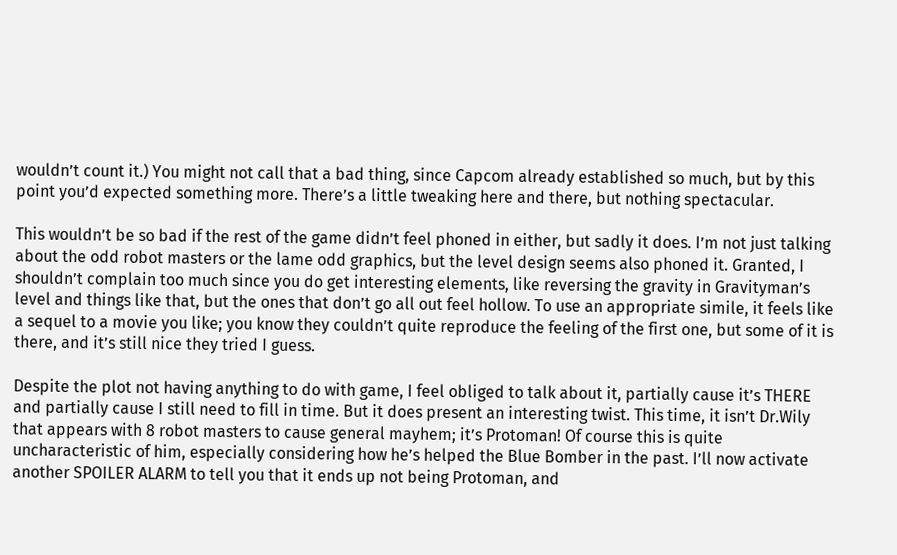wouldn’t count it.) You might not call that a bad thing, since Capcom already established so much, but by this point you’d expected something more. There’s a little tweaking here and there, but nothing spectacular.

This wouldn’t be so bad if the rest of the game didn’t feel phoned in either, but sadly it does. I’m not just talking about the odd robot masters or the lame odd graphics, but the level design seems also phoned it. Granted, I shouldn’t complain too much since you do get interesting elements, like reversing the gravity in Gravityman’s level and things like that, but the ones that don’t go all out feel hollow. To use an appropriate simile, it feels like a sequel to a movie you like; you know they couldn’t quite reproduce the feeling of the first one, but some of it is there, and it’s still nice they tried I guess.

Despite the plot not having anything to do with game, I feel obliged to talk about it, partially cause it’s THERE and partially cause I still need to fill in time. But it does present an interesting twist. This time, it isn’t Dr.Wily that appears with 8 robot masters to cause general mayhem; it’s Protoman! Of course this is quite uncharacteristic of him, especially considering how he’s helped the Blue Bomber in the past. I’ll now activate another SPOILER ALARM to tell you that it ends up not being Protoman, and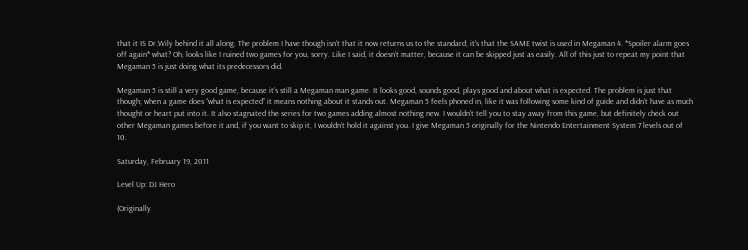that it IS Dr.Wily behind it all along. The problem I have though isn’t that it now returns us to the standard; it’s that the SAME twist is used in Megaman 4. *Spoiler alarm goes off again* what? Oh, looks like I ruined two games for you, sorry. Like I said, it doesn’t matter, because it can be skipped just as easily. All of this just to repeat my point that Megaman 5 is just doing what its predecessors did.

Megaman 5 is still a very good game, because it’s still a Megaman man game. It looks good, sounds good, plays good and about what is expected. The problem is just that though; when a game does “what is expected” it means nothing about it stands out. Megaman 5 feels phoned in, like it was following some kind of guide and didn’t have as much thought or heart put into it. It also stagnated the series for two games adding almost nothing new. I wouldn’t tell you to stay away from this game, but definitely check out other Megaman games before it and, if you want to skip it, I wouldn’t hold it against you. I give Megaman 5 originally for the Nintendo Entertainment System 7 levels out of 10.

Saturday, February 19, 2011

Level Up: DJ Hero

(Originally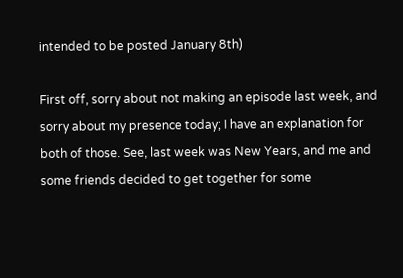intended to be posted January 8th)

First off, sorry about not making an episode last week, and sorry about my presence today; I have an explanation for both of those. See, last week was New Years, and me and some friends decided to get together for some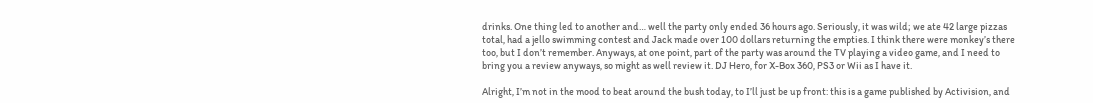drinks. One thing led to another and… well the party only ended 36 hours ago. Seriously, it was wild; we ate 42 large pizzas total, had a jello swimming contest and Jack made over 100 dollars returning the empties. I think there were monkey’s there too, but I don’t remember. Anyways, at one point, part of the party was around the TV playing a video game, and I need to bring you a review anyways, so might as well review it. DJ Hero, for X-Box 360, PS3 or Wii as I have it.

Alright, I’m not in the mood to beat around the bush today, to I’ll just be up front: this is a game published by Activision, and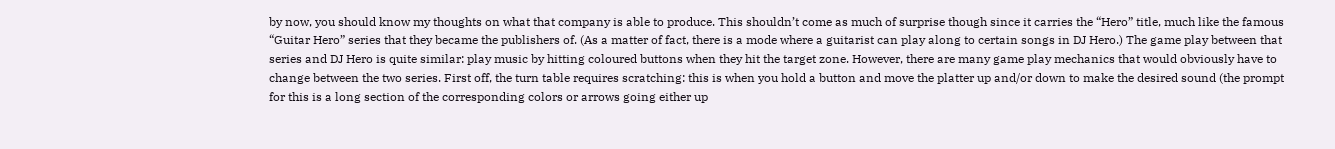by now, you should know my thoughts on what that company is able to produce. This shouldn’t come as much of surprise though since it carries the “Hero” title, much like the famous “Guitar Hero” series that they became the publishers of. (As a matter of fact, there is a mode where a guitarist can play along to certain songs in DJ Hero.) The game play between that series and DJ Hero is quite similar: play music by hitting coloured buttons when they hit the target zone. However, there are many game play mechanics that would obviously have to change between the two series. First off, the turn table requires scratching: this is when you hold a button and move the platter up and/or down to make the desired sound (the prompt for this is a long section of the corresponding colors or arrows going either up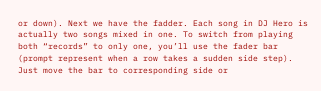or down). Next we have the fadder. Each song in DJ Hero is actually two songs mixed in one. To switch from playing both “records” to only one, you’ll use the fader bar (prompt represent when a row takes a sudden side step). Just move the bar to corresponding side or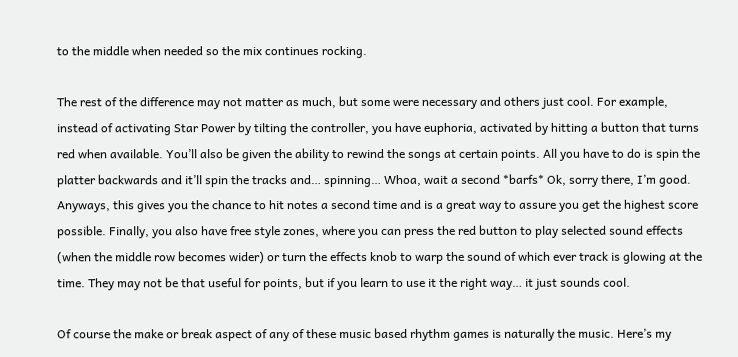to the middle when needed so the mix continues rocking.

The rest of the difference may not matter as much, but some were necessary and others just cool. For example, instead of activating Star Power by tilting the controller, you have euphoria, activated by hitting a button that turns red when available. You’ll also be given the ability to rewind the songs at certain points. All you have to do is spin the platter backwards and it’ll spin the tracks and… spinning… Whoa, wait a second *barfs* Ok, sorry there, I’m good. Anyways, this gives you the chance to hit notes a second time and is a great way to assure you get the highest score possible. Finally, you also have free style zones, where you can press the red button to play selected sound effects (when the middle row becomes wider) or turn the effects knob to warp the sound of which ever track is glowing at the time. They may not be that useful for points, but if you learn to use it the right way… it just sounds cool.

Of course the make or break aspect of any of these music based rhythm games is naturally the music. Here’s my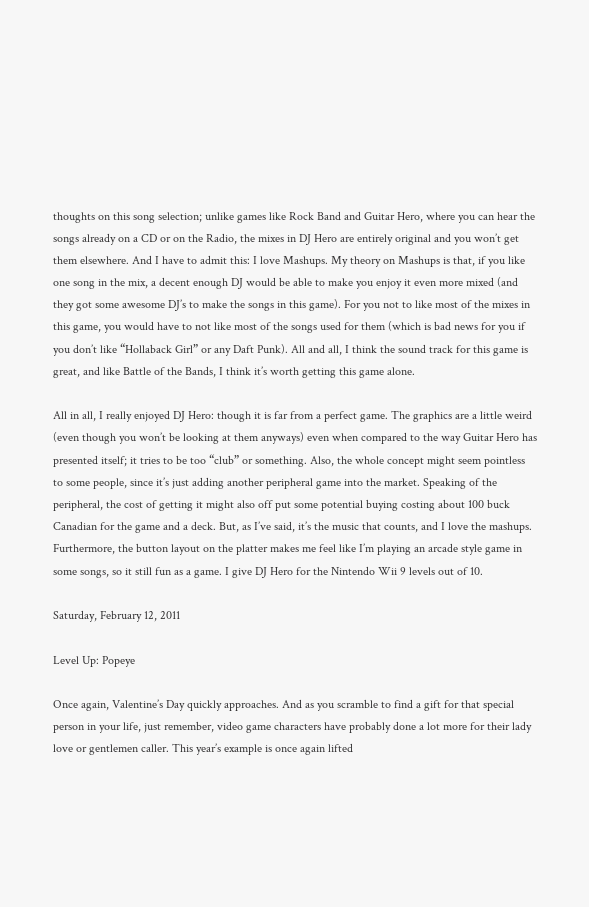thoughts on this song selection; unlike games like Rock Band and Guitar Hero, where you can hear the songs already on a CD or on the Radio, the mixes in DJ Hero are entirely original and you won’t get them elsewhere. And I have to admit this: I love Mashups. My theory on Mashups is that, if you like one song in the mix, a decent enough DJ would be able to make you enjoy it even more mixed (and they got some awesome DJ’s to make the songs in this game). For you not to like most of the mixes in this game, you would have to not like most of the songs used for them (which is bad news for you if you don’t like “Hollaback Girl” or any Daft Punk). All and all, I think the sound track for this game is great, and like Battle of the Bands, I think it’s worth getting this game alone.

All in all, I really enjoyed DJ Hero: though it is far from a perfect game. The graphics are a little weird (even though you won’t be looking at them anyways) even when compared to the way Guitar Hero has presented itself; it tries to be too “club” or something. Also, the whole concept might seem pointless to some people, since it’s just adding another peripheral game into the market. Speaking of the peripheral, the cost of getting it might also off put some potential buying costing about 100 buck Canadian for the game and a deck. But, as I’ve said, it’s the music that counts, and I love the mashups. Furthermore, the button layout on the platter makes me feel like I’m playing an arcade style game in some songs, so it still fun as a game. I give DJ Hero for the Nintendo Wii 9 levels out of 10.

Saturday, February 12, 2011

Level Up: Popeye

Once again, Valentine’s Day quickly approaches. And as you scramble to find a gift for that special person in your life, just remember, video game characters have probably done a lot more for their lady love or gentlemen caller. This year’s example is once again lifted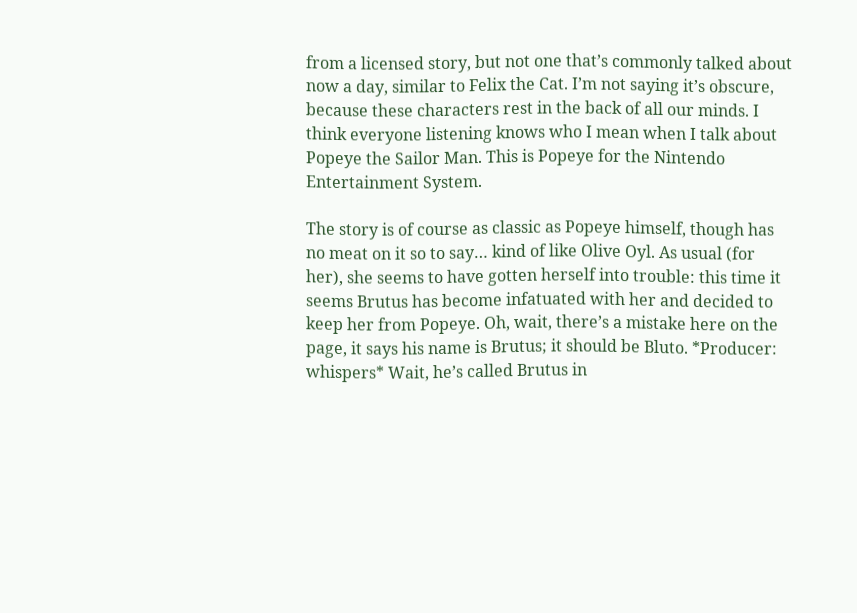from a licensed story, but not one that’s commonly talked about now a day, similar to Felix the Cat. I’m not saying it’s obscure, because these characters rest in the back of all our minds. I think everyone listening knows who I mean when I talk about Popeye the Sailor Man. This is Popeye for the Nintendo Entertainment System.

The story is of course as classic as Popeye himself, though has no meat on it so to say… kind of like Olive Oyl. As usual (for her), she seems to have gotten herself into trouble: this time it seems Brutus has become infatuated with her and decided to keep her from Popeye. Oh, wait, there’s a mistake here on the page, it says his name is Brutus; it should be Bluto. *Producer: whispers* Wait, he’s called Brutus in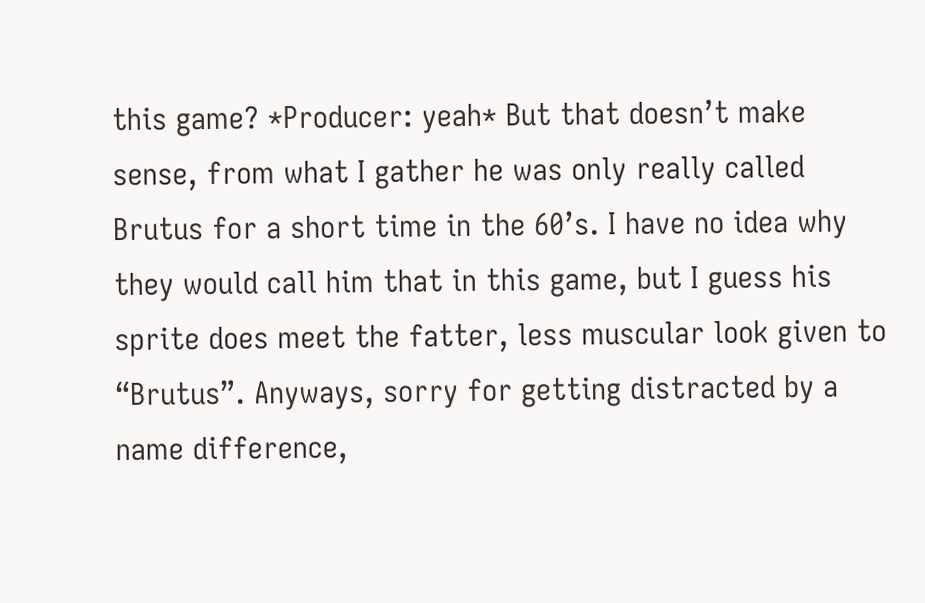this game? *Producer: yeah* But that doesn’t make sense, from what I gather he was only really called Brutus for a short time in the 60’s. I have no idea why they would call him that in this game, but I guess his sprite does meet the fatter, less muscular look given to “Brutus”. Anyways, sorry for getting distracted by a name difference,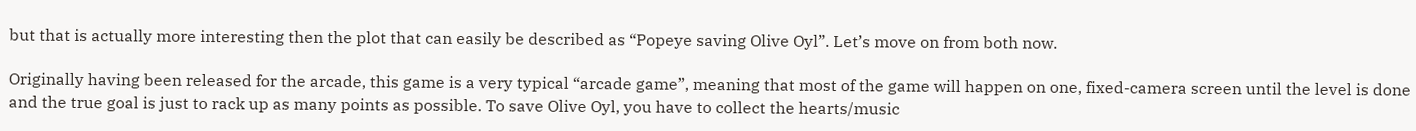but that is actually more interesting then the plot that can easily be described as “Popeye saving Olive Oyl”. Let’s move on from both now.

Originally having been released for the arcade, this game is a very typical “arcade game”, meaning that most of the game will happen on one, fixed-camera screen until the level is done and the true goal is just to rack up as many points as possible. To save Olive Oyl, you have to collect the hearts/music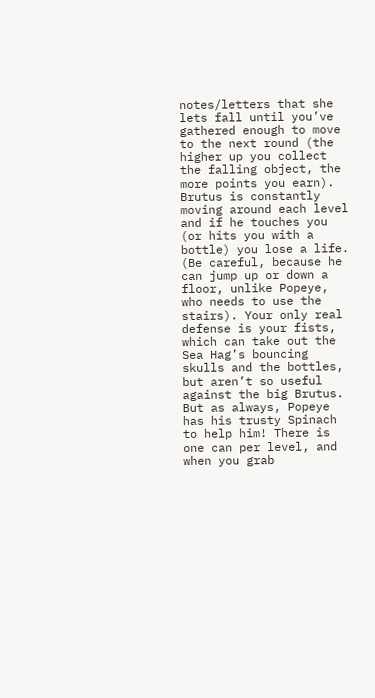notes/letters that she lets fall until you’ve gathered enough to move to the next round (the higher up you collect the falling object, the more points you earn). Brutus is constantly moving around each level and if he touches you (or hits you with a bottle) you lose a life. (Be careful, because he can jump up or down a floor, unlike Popeye, who needs to use the stairs). Your only real defense is your fists, which can take out the Sea Hag’s bouncing skulls and the bottles, but aren’t so useful against the big Brutus. But as always, Popeye has his trusty Spinach to help him! There is one can per level, and when you grab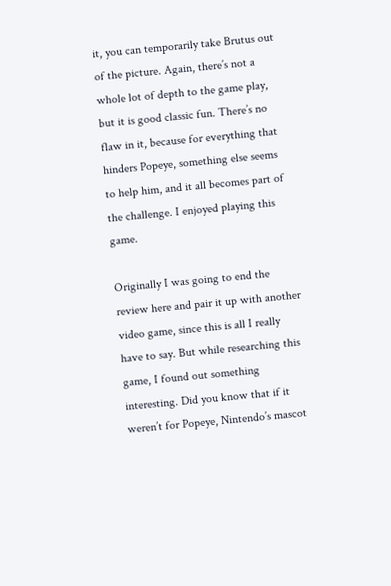it, you can temporarily take Brutus out of the picture. Again, there’s not a whole lot of depth to the game play, but it is good classic fun. There’s no flaw in it, because for everything that hinders Popeye, something else seems to help him, and it all becomes part of the challenge. I enjoyed playing this game.

Originally I was going to end the review here and pair it up with another video game, since this is all I really have to say. But while researching this game, I found out something interesting. Did you know that if it weren’t for Popeye, Nintendo’s mascot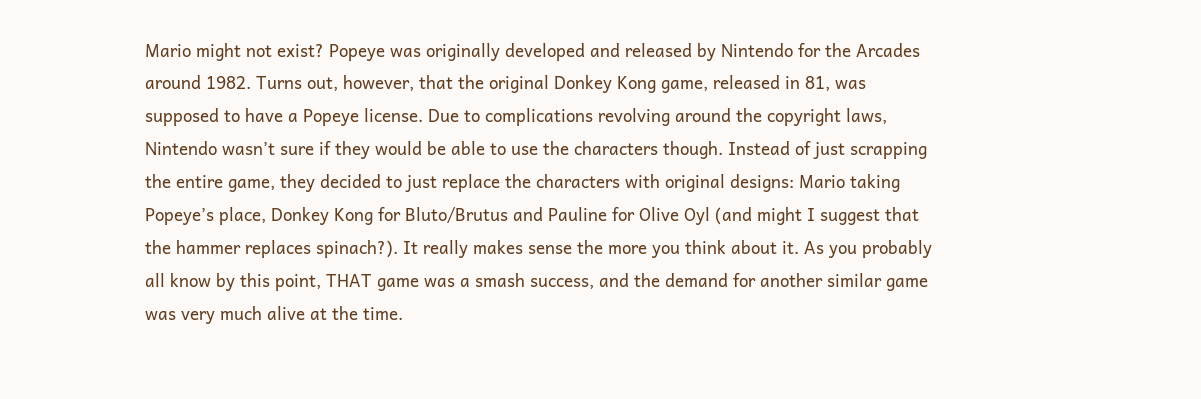Mario might not exist? Popeye was originally developed and released by Nintendo for the Arcades around 1982. Turns out, however, that the original Donkey Kong game, released in 81, was supposed to have a Popeye license. Due to complications revolving around the copyright laws, Nintendo wasn’t sure if they would be able to use the characters though. Instead of just scrapping the entire game, they decided to just replace the characters with original designs: Mario taking Popeye’s place, Donkey Kong for Bluto/Brutus and Pauline for Olive Oyl (and might I suggest that the hammer replaces spinach?). It really makes sense the more you think about it. As you probably all know by this point, THAT game was a smash success, and the demand for another similar game was very much alive at the time.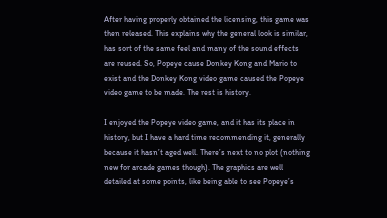After having properly obtained the licensing, this game was then released. This explains why the general look is similar, has sort of the same feel and many of the sound effects are reused. So, Popeye cause Donkey Kong and Mario to exist and the Donkey Kong video game caused the Popeye video game to be made. The rest is history.

I enjoyed the Popeye video game, and it has its place in history, but I have a hard time recommending it, generally because it hasn’t aged well. There’s next to no plot (nothing new for arcade games though). The graphics are well detailed at some points, like being able to see Popeye’s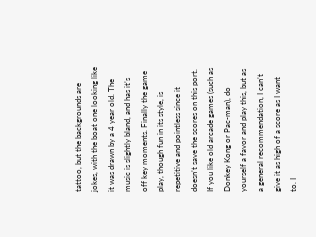tattoo, but the backgrounds are jokes, with the boat one looking like it was drawn by a 4 year old. The music is slightly bland, and has it’s off key moments. Finally the game play, though fun in its style, is repetitive and pointless since it doesn’t save the scores on this port. If you like old arcade games (such as Donkey Kong or Pac-man), do yourself a favor and play this, but as a general recommendation, I can’t give it as high of a score as I want to. I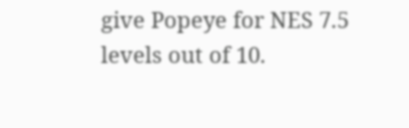give Popeye for NES 7.5 levels out of 10.